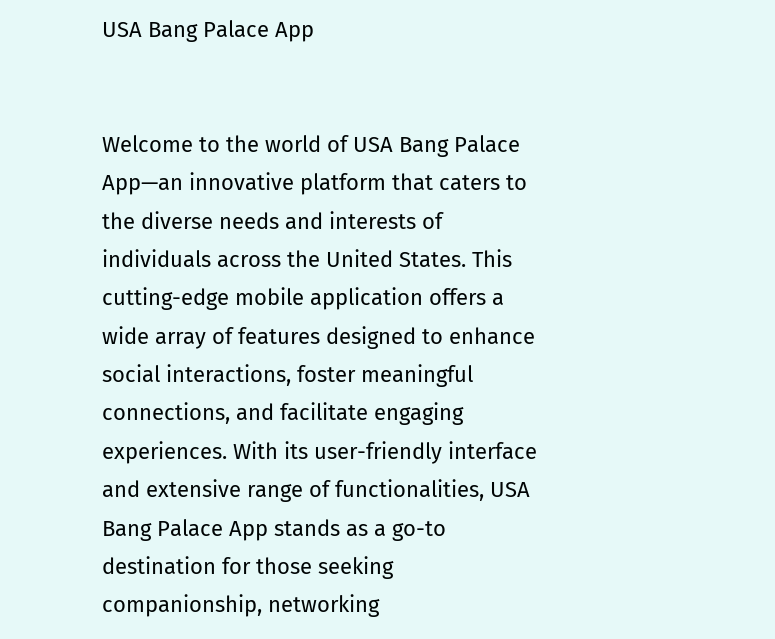USA Bang Palace App


Welcome to the world of USA Bang Palace App—an innovative platform that caters to the diverse needs and interests of individuals across the United States. This cutting-edge mobile application offers a wide array of features designed to enhance social interactions, foster meaningful connections, and facilitate engaging experiences. With its user-friendly interface and extensive range of functionalities, USA Bang Palace App stands as a go-to destination for those seeking companionship, networking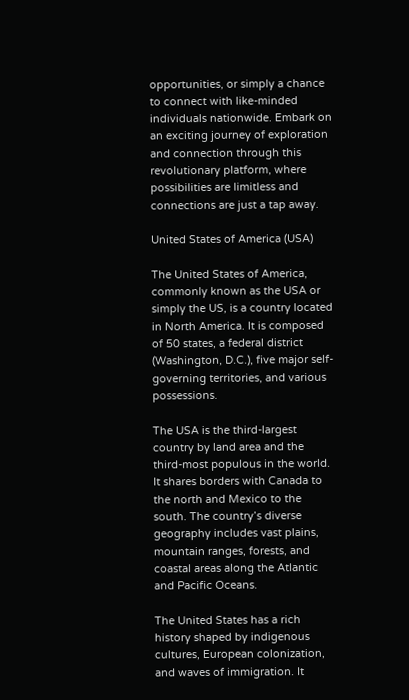opportunities, or simply a chance to connect with like-minded individuals nationwide. Embark on an exciting journey of exploration and connection through this revolutionary platform, where possibilities are limitless and connections are just a tap away.

United States of America (USA)

The United States of America, commonly known as the USA or simply the US, is a country located in North America. It is composed of 50 states, a federal district (Washington, D.C.), five major self-governing territories, and various possessions.

The USA is the third-largest country by land area and the third-most populous in the world. It shares borders with Canada to the north and Mexico to the south. The country’s diverse geography includes vast plains, mountain ranges, forests, and coastal areas along the Atlantic and Pacific Oceans.

The United States has a rich history shaped by indigenous cultures, European colonization, and waves of immigration. It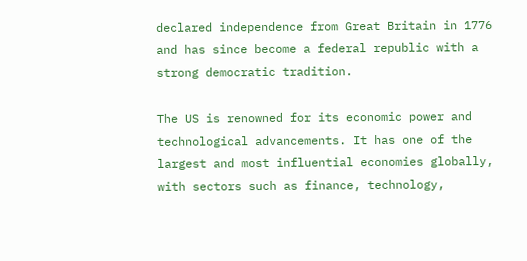declared independence from Great Britain in 1776 and has since become a federal republic with a strong democratic tradition.

The US is renowned for its economic power and technological advancements. It has one of the largest and most influential economies globally, with sectors such as finance, technology,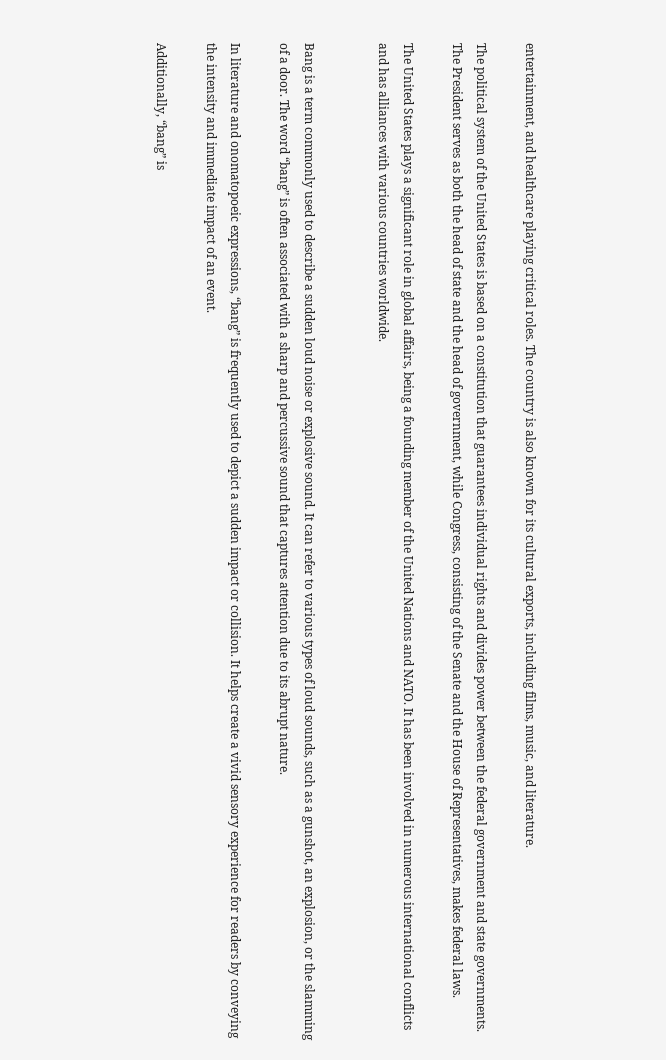entertainment, and healthcare playing critical roles. The country is also known for its cultural exports, including films, music, and literature.

The political system of the United States is based on a constitution that guarantees individual rights and divides power between the federal government and state governments. The President serves as both the head of state and the head of government, while Congress, consisting of the Senate and the House of Representatives, makes federal laws.

The United States plays a significant role in global affairs, being a founding member of the United Nations and NATO. It has been involved in numerous international conflicts and has alliances with various countries worldwide.


Bang is a term commonly used to describe a sudden loud noise or explosive sound. It can refer to various types of loud sounds, such as a gunshot, an explosion, or the slamming of a door. The word “bang” is often associated with a sharp and percussive sound that captures attention due to its abrupt nature.

In literature and onomatopoeic expressions, “bang” is frequently used to depict a sudden impact or collision. It helps create a vivid sensory experience for readers by conveying the intensity and immediate impact of an event.

Additionally, “bang” is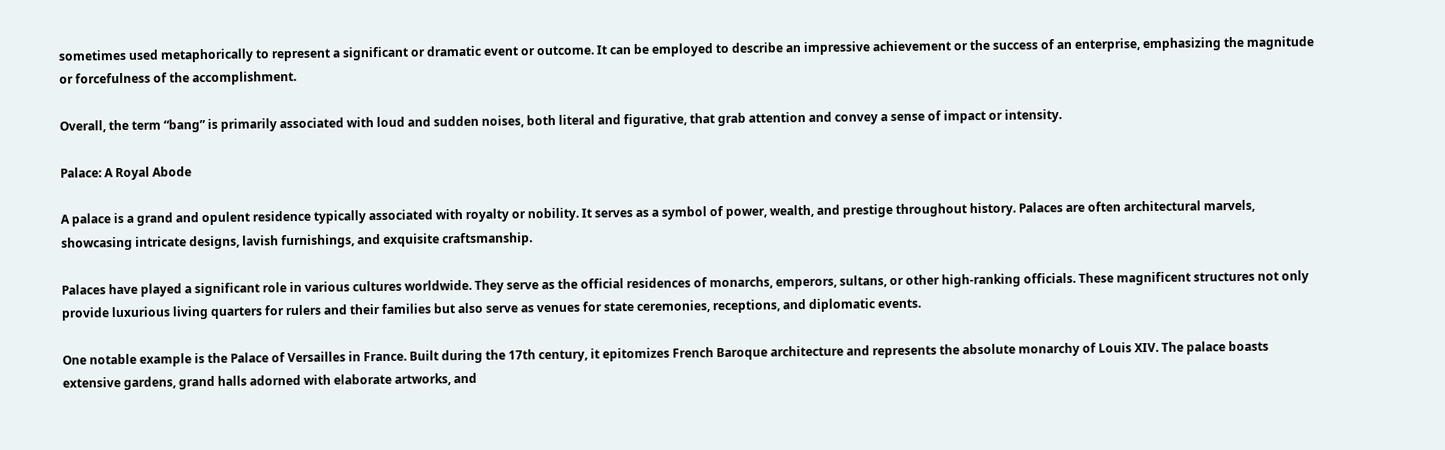sometimes used metaphorically to represent a significant or dramatic event or outcome. It can be employed to describe an impressive achievement or the success of an enterprise, emphasizing the magnitude or forcefulness of the accomplishment.

Overall, the term “bang” is primarily associated with loud and sudden noises, both literal and figurative, that grab attention and convey a sense of impact or intensity.

Palace: A Royal Abode

A palace is a grand and opulent residence typically associated with royalty or nobility. It serves as a symbol of power, wealth, and prestige throughout history. Palaces are often architectural marvels, showcasing intricate designs, lavish furnishings, and exquisite craftsmanship.

Palaces have played a significant role in various cultures worldwide. They serve as the official residences of monarchs, emperors, sultans, or other high-ranking officials. These magnificent structures not only provide luxurious living quarters for rulers and their families but also serve as venues for state ceremonies, receptions, and diplomatic events.

One notable example is the Palace of Versailles in France. Built during the 17th century, it epitomizes French Baroque architecture and represents the absolute monarchy of Louis XIV. The palace boasts extensive gardens, grand halls adorned with elaborate artworks, and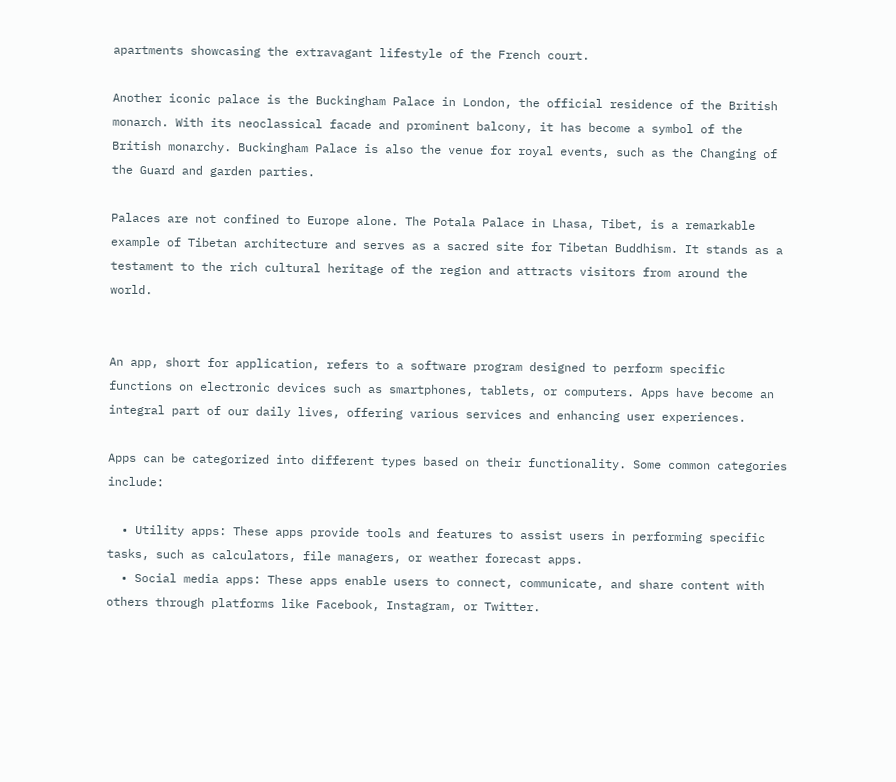apartments showcasing the extravagant lifestyle of the French court.

Another iconic palace is the Buckingham Palace in London, the official residence of the British monarch. With its neoclassical facade and prominent balcony, it has become a symbol of the British monarchy. Buckingham Palace is also the venue for royal events, such as the Changing of the Guard and garden parties.

Palaces are not confined to Europe alone. The Potala Palace in Lhasa, Tibet, is a remarkable example of Tibetan architecture and serves as a sacred site for Tibetan Buddhism. It stands as a testament to the rich cultural heritage of the region and attracts visitors from around the world.


An app, short for application, refers to a software program designed to perform specific functions on electronic devices such as smartphones, tablets, or computers. Apps have become an integral part of our daily lives, offering various services and enhancing user experiences.

Apps can be categorized into different types based on their functionality. Some common categories include:

  • Utility apps: These apps provide tools and features to assist users in performing specific tasks, such as calculators, file managers, or weather forecast apps.
  • Social media apps: These apps enable users to connect, communicate, and share content with others through platforms like Facebook, Instagram, or Twitter.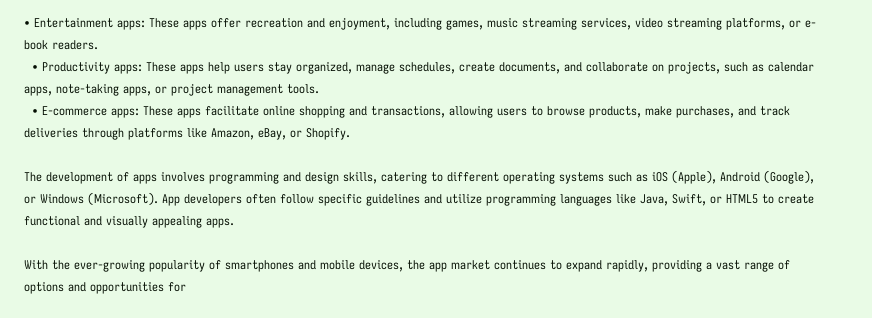• Entertainment apps: These apps offer recreation and enjoyment, including games, music streaming services, video streaming platforms, or e-book readers.
  • Productivity apps: These apps help users stay organized, manage schedules, create documents, and collaborate on projects, such as calendar apps, note-taking apps, or project management tools.
  • E-commerce apps: These apps facilitate online shopping and transactions, allowing users to browse products, make purchases, and track deliveries through platforms like Amazon, eBay, or Shopify.

The development of apps involves programming and design skills, catering to different operating systems such as iOS (Apple), Android (Google), or Windows (Microsoft). App developers often follow specific guidelines and utilize programming languages like Java, Swift, or HTML5 to create functional and visually appealing apps.

With the ever-growing popularity of smartphones and mobile devices, the app market continues to expand rapidly, providing a vast range of options and opportunities for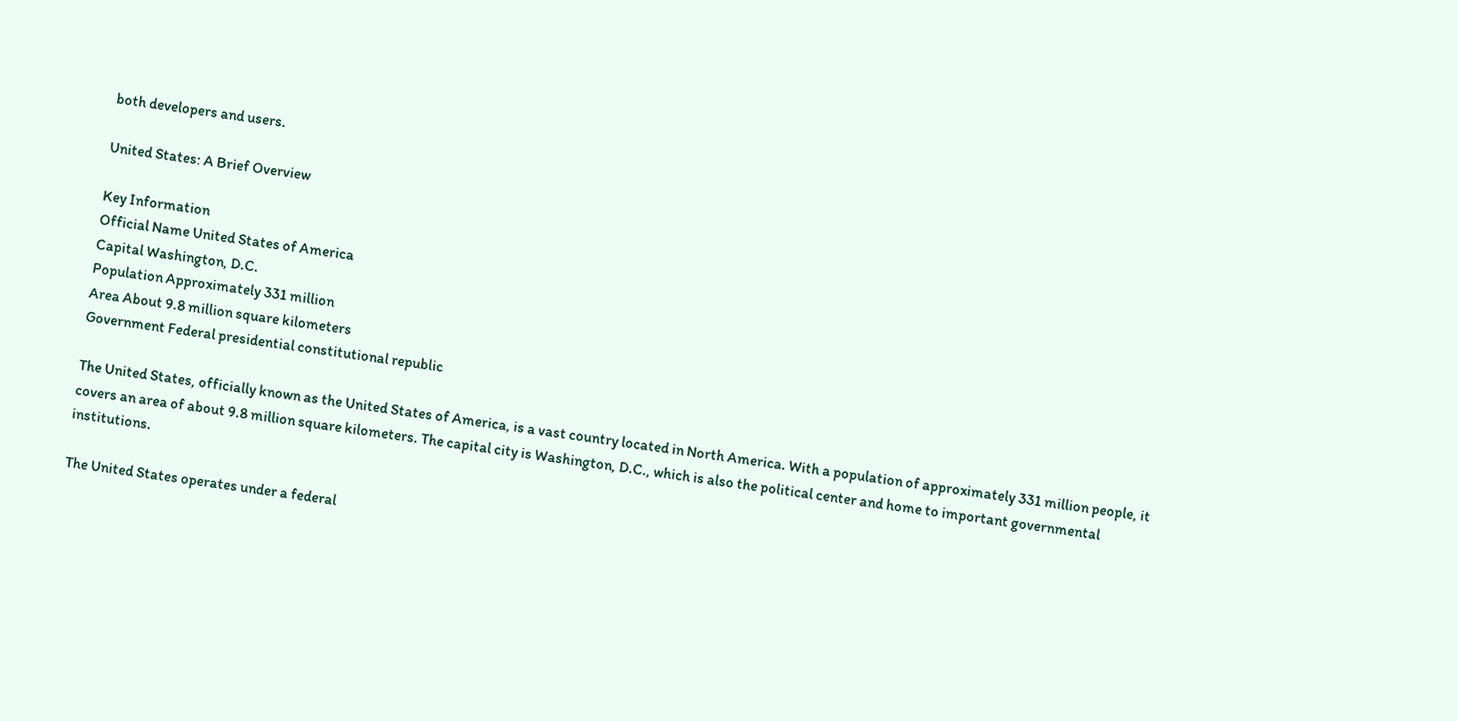both developers and users.

United States: A Brief Overview

Key Information
Official Name United States of America
Capital Washington, D.C.
Population Approximately 331 million
Area About 9.8 million square kilometers
Government Federal presidential constitutional republic

The United States, officially known as the United States of America, is a vast country located in North America. With a population of approximately 331 million people, it covers an area of about 9.8 million square kilometers. The capital city is Washington, D.C., which is also the political center and home to important governmental institutions.

The United States operates under a federal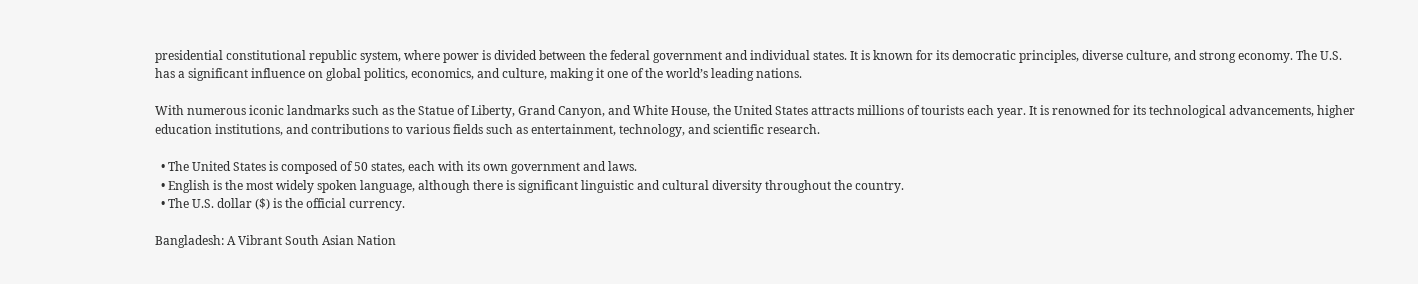presidential constitutional republic system, where power is divided between the federal government and individual states. It is known for its democratic principles, diverse culture, and strong economy. The U.S. has a significant influence on global politics, economics, and culture, making it one of the world’s leading nations.

With numerous iconic landmarks such as the Statue of Liberty, Grand Canyon, and White House, the United States attracts millions of tourists each year. It is renowned for its technological advancements, higher education institutions, and contributions to various fields such as entertainment, technology, and scientific research.

  • The United States is composed of 50 states, each with its own government and laws.
  • English is the most widely spoken language, although there is significant linguistic and cultural diversity throughout the country.
  • The U.S. dollar ($) is the official currency.

Bangladesh: A Vibrant South Asian Nation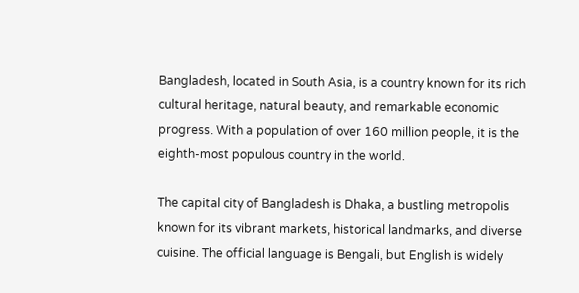Bangladesh, located in South Asia, is a country known for its rich cultural heritage, natural beauty, and remarkable economic progress. With a population of over 160 million people, it is the eighth-most populous country in the world.

The capital city of Bangladesh is Dhaka, a bustling metropolis known for its vibrant markets, historical landmarks, and diverse cuisine. The official language is Bengali, but English is widely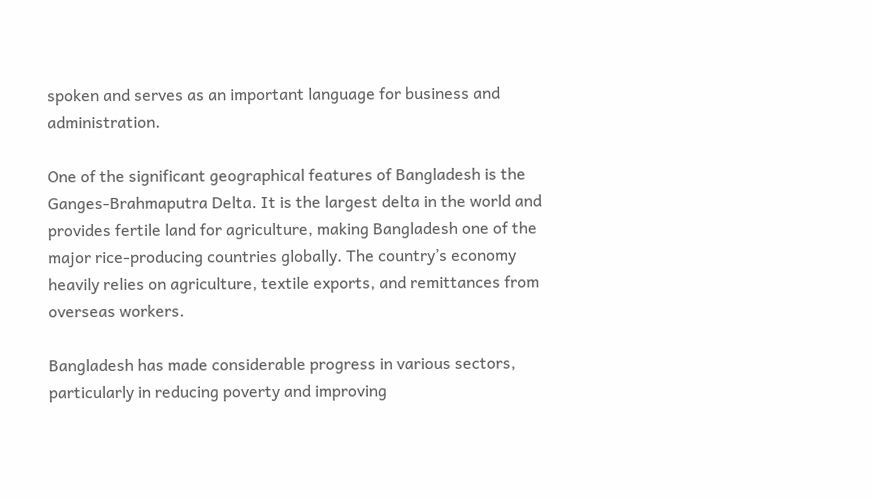spoken and serves as an important language for business and administration.

One of the significant geographical features of Bangladesh is the Ganges-Brahmaputra Delta. It is the largest delta in the world and provides fertile land for agriculture, making Bangladesh one of the major rice-producing countries globally. The country’s economy heavily relies on agriculture, textile exports, and remittances from overseas workers.

Bangladesh has made considerable progress in various sectors, particularly in reducing poverty and improving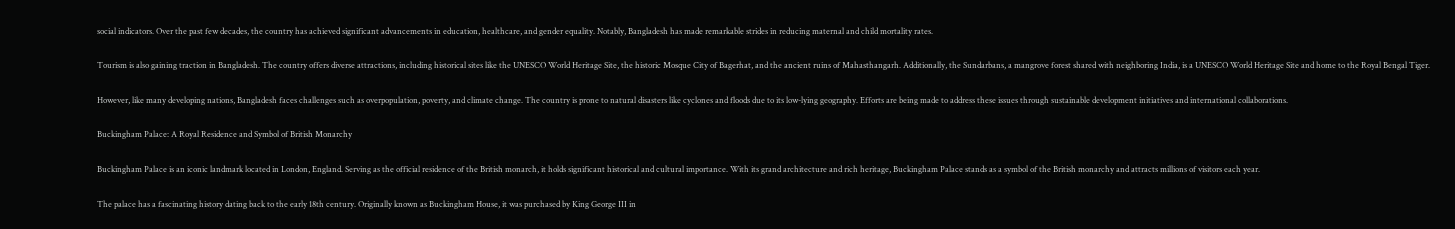social indicators. Over the past few decades, the country has achieved significant advancements in education, healthcare, and gender equality. Notably, Bangladesh has made remarkable strides in reducing maternal and child mortality rates.

Tourism is also gaining traction in Bangladesh. The country offers diverse attractions, including historical sites like the UNESCO World Heritage Site, the historic Mosque City of Bagerhat, and the ancient ruins of Mahasthangarh. Additionally, the Sundarbans, a mangrove forest shared with neighboring India, is a UNESCO World Heritage Site and home to the Royal Bengal Tiger.

However, like many developing nations, Bangladesh faces challenges such as overpopulation, poverty, and climate change. The country is prone to natural disasters like cyclones and floods due to its low-lying geography. Efforts are being made to address these issues through sustainable development initiatives and international collaborations.

Buckingham Palace: A Royal Residence and Symbol of British Monarchy

Buckingham Palace is an iconic landmark located in London, England. Serving as the official residence of the British monarch, it holds significant historical and cultural importance. With its grand architecture and rich heritage, Buckingham Palace stands as a symbol of the British monarchy and attracts millions of visitors each year.

The palace has a fascinating history dating back to the early 18th century. Originally known as Buckingham House, it was purchased by King George III in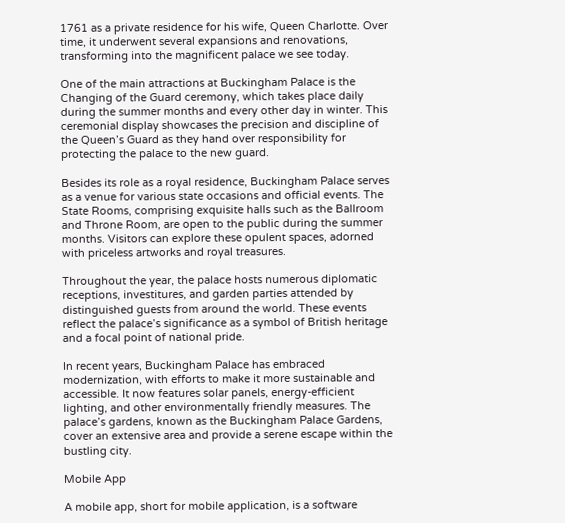1761 as a private residence for his wife, Queen Charlotte. Over time, it underwent several expansions and renovations, transforming into the magnificent palace we see today.

One of the main attractions at Buckingham Palace is the Changing of the Guard ceremony, which takes place daily during the summer months and every other day in winter. This ceremonial display showcases the precision and discipline of the Queen’s Guard as they hand over responsibility for protecting the palace to the new guard.

Besides its role as a royal residence, Buckingham Palace serves as a venue for various state occasions and official events. The State Rooms, comprising exquisite halls such as the Ballroom and Throne Room, are open to the public during the summer months. Visitors can explore these opulent spaces, adorned with priceless artworks and royal treasures.

Throughout the year, the palace hosts numerous diplomatic receptions, investitures, and garden parties attended by distinguished guests from around the world. These events reflect the palace’s significance as a symbol of British heritage and a focal point of national pride.

In recent years, Buckingham Palace has embraced modernization, with efforts to make it more sustainable and accessible. It now features solar panels, energy-efficient lighting, and other environmentally friendly measures. The palace’s gardens, known as the Buckingham Palace Gardens, cover an extensive area and provide a serene escape within the bustling city.

Mobile App

A mobile app, short for mobile application, is a software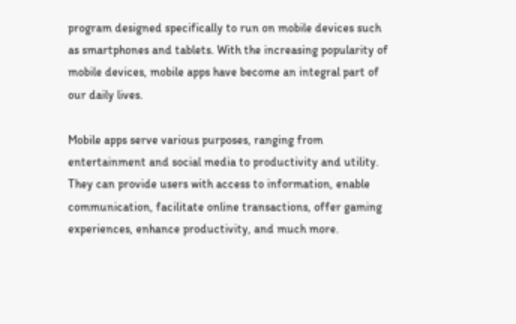program designed specifically to run on mobile devices such as smartphones and tablets. With the increasing popularity of mobile devices, mobile apps have become an integral part of our daily lives.

Mobile apps serve various purposes, ranging from entertainment and social media to productivity and utility. They can provide users with access to information, enable communication, facilitate online transactions, offer gaming experiences, enhance productivity, and much more.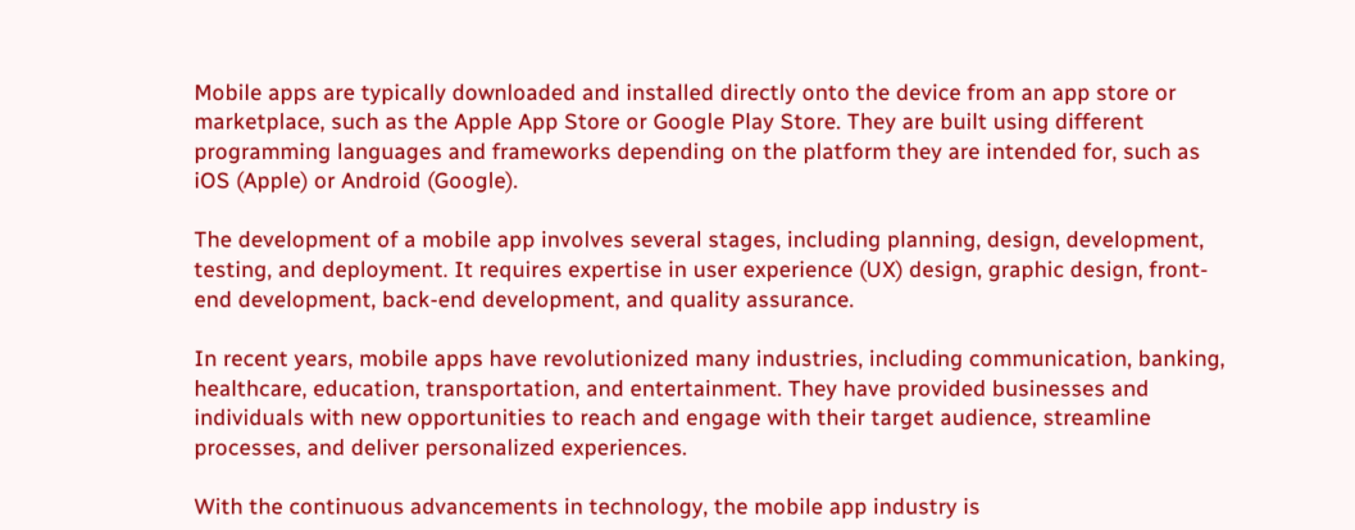Mobile apps are typically downloaded and installed directly onto the device from an app store or marketplace, such as the Apple App Store or Google Play Store. They are built using different programming languages and frameworks depending on the platform they are intended for, such as iOS (Apple) or Android (Google).

The development of a mobile app involves several stages, including planning, design, development, testing, and deployment. It requires expertise in user experience (UX) design, graphic design, front-end development, back-end development, and quality assurance.

In recent years, mobile apps have revolutionized many industries, including communication, banking, healthcare, education, transportation, and entertainment. They have provided businesses and individuals with new opportunities to reach and engage with their target audience, streamline processes, and deliver personalized experiences.

With the continuous advancements in technology, the mobile app industry is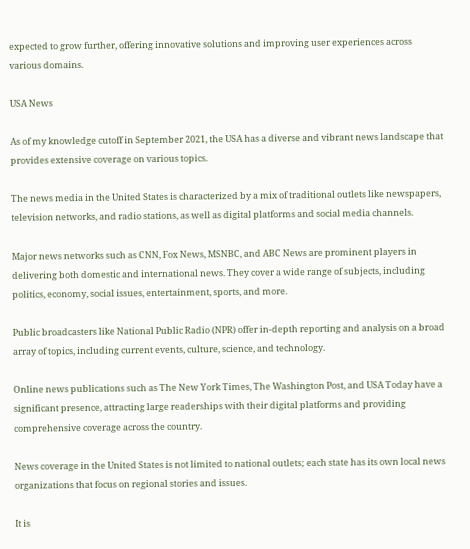expected to grow further, offering innovative solutions and improving user experiences across various domains.

USA News

As of my knowledge cutoff in September 2021, the USA has a diverse and vibrant news landscape that provides extensive coverage on various topics.

The news media in the United States is characterized by a mix of traditional outlets like newspapers, television networks, and radio stations, as well as digital platforms and social media channels.

Major news networks such as CNN, Fox News, MSNBC, and ABC News are prominent players in delivering both domestic and international news. They cover a wide range of subjects, including politics, economy, social issues, entertainment, sports, and more.

Public broadcasters like National Public Radio (NPR) offer in-depth reporting and analysis on a broad array of topics, including current events, culture, science, and technology.

Online news publications such as The New York Times, The Washington Post, and USA Today have a significant presence, attracting large readerships with their digital platforms and providing comprehensive coverage across the country.

News coverage in the United States is not limited to national outlets; each state has its own local news organizations that focus on regional stories and issues.

It is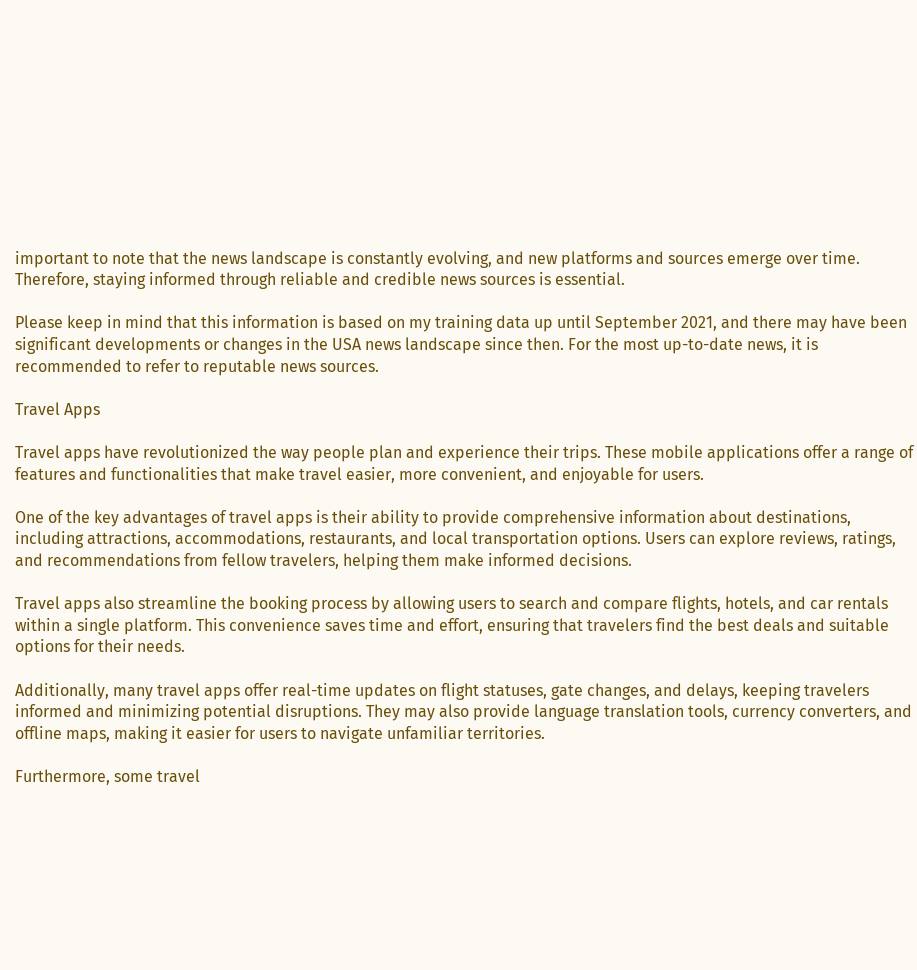important to note that the news landscape is constantly evolving, and new platforms and sources emerge over time. Therefore, staying informed through reliable and credible news sources is essential.

Please keep in mind that this information is based on my training data up until September 2021, and there may have been significant developments or changes in the USA news landscape since then. For the most up-to-date news, it is recommended to refer to reputable news sources.

Travel Apps

Travel apps have revolutionized the way people plan and experience their trips. These mobile applications offer a range of features and functionalities that make travel easier, more convenient, and enjoyable for users.

One of the key advantages of travel apps is their ability to provide comprehensive information about destinations, including attractions, accommodations, restaurants, and local transportation options. Users can explore reviews, ratings, and recommendations from fellow travelers, helping them make informed decisions.

Travel apps also streamline the booking process by allowing users to search and compare flights, hotels, and car rentals within a single platform. This convenience saves time and effort, ensuring that travelers find the best deals and suitable options for their needs.

Additionally, many travel apps offer real-time updates on flight statuses, gate changes, and delays, keeping travelers informed and minimizing potential disruptions. They may also provide language translation tools, currency converters, and offline maps, making it easier for users to navigate unfamiliar territories.

Furthermore, some travel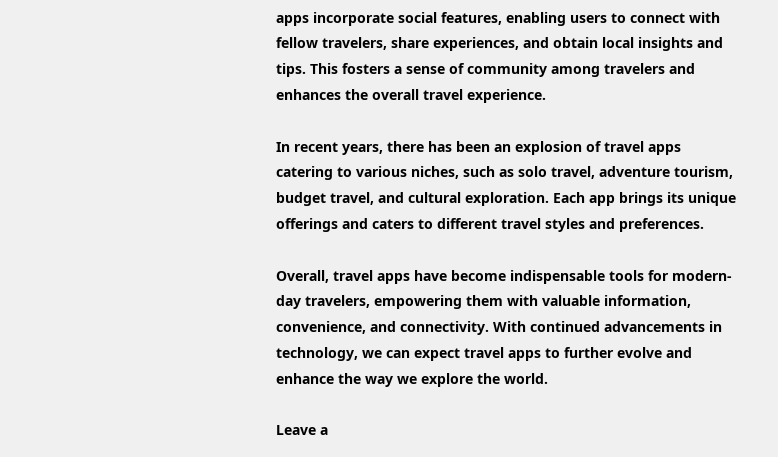apps incorporate social features, enabling users to connect with fellow travelers, share experiences, and obtain local insights and tips. This fosters a sense of community among travelers and enhances the overall travel experience.

In recent years, there has been an explosion of travel apps catering to various niches, such as solo travel, adventure tourism, budget travel, and cultural exploration. Each app brings its unique offerings and caters to different travel styles and preferences.

Overall, travel apps have become indispensable tools for modern-day travelers, empowering them with valuable information, convenience, and connectivity. With continued advancements in technology, we can expect travel apps to further evolve and enhance the way we explore the world.

Leave a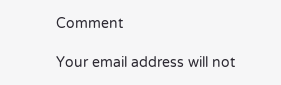Comment

Your email address will not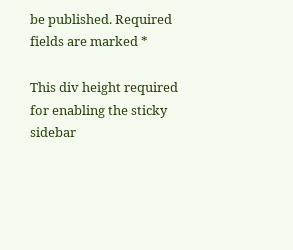be published. Required fields are marked *

This div height required for enabling the sticky sidebar